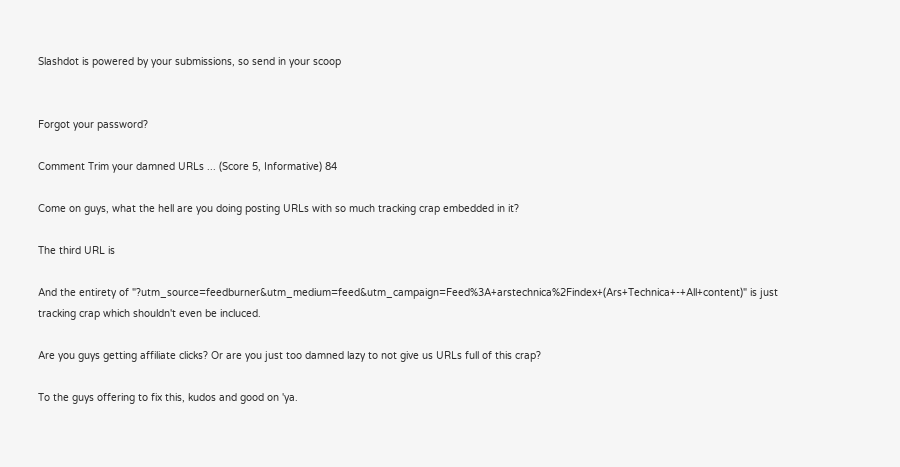Slashdot is powered by your submissions, so send in your scoop


Forgot your password?

Comment Trim your damned URLs ... (Score 5, Informative) 84

Come on guys, what the hell are you doing posting URLs with so much tracking crap embedded in it?

The third URL is

And the entirety of "?utm_source=feedburner&utm_medium=feed&utm_campaign=Feed%3A+arstechnica%2Findex+(Ars+Technica+-+All+content)" is just tracking crap which shouldn't even be incluced.

Are you guys getting affiliate clicks? Or are you just too damned lazy to not give us URLs full of this crap?

To the guys offering to fix this, kudos and good on 'ya.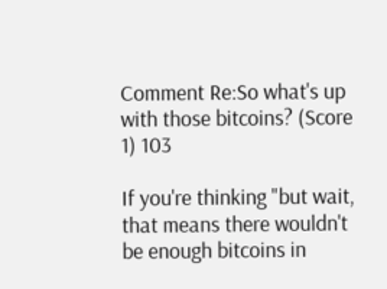Comment Re:So what's up with those bitcoins? (Score 1) 103

If you're thinking "but wait, that means there wouldn't be enough bitcoins in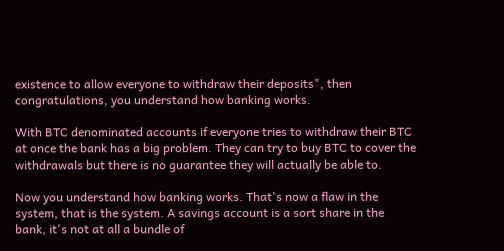existence to allow everyone to withdraw their deposits", then congratulations, you understand how banking works.

With BTC denominated accounts if everyone tries to withdraw their BTC at once the bank has a big problem. They can try to buy BTC to cover the withdrawals but there is no guarantee they will actually be able to.

Now you understand how banking works. That's now a flaw in the system, that is the system. A savings account is a sort share in the bank, it's not at all a bundle of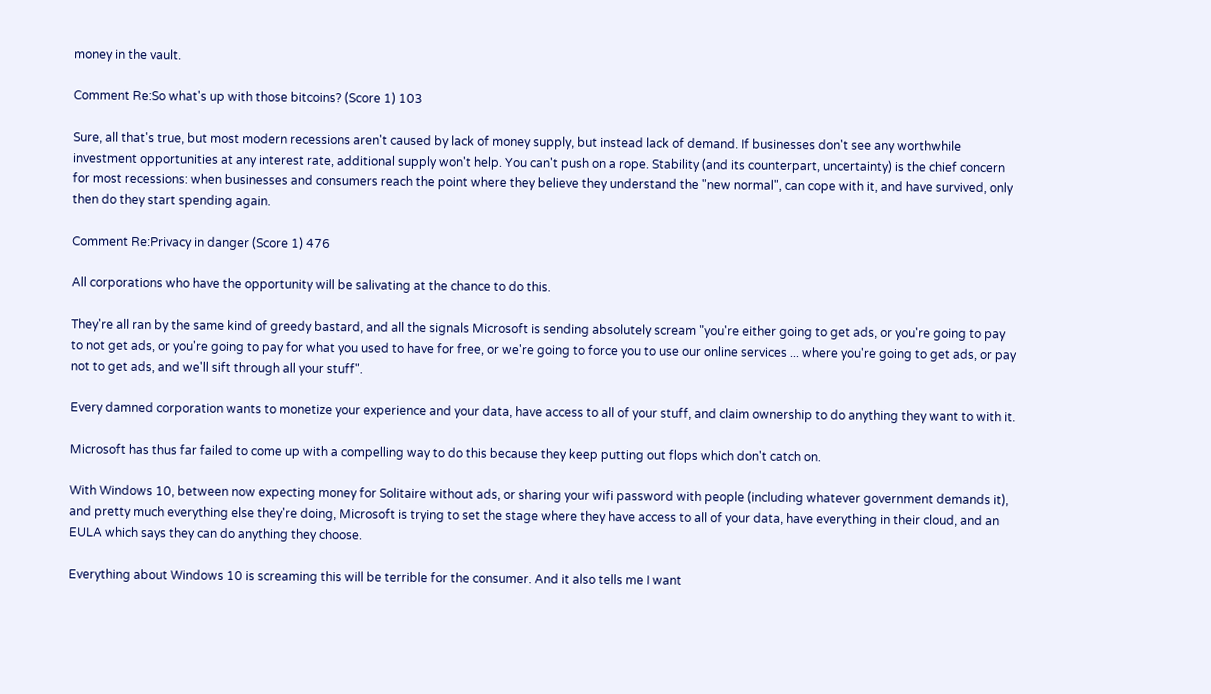money in the vault.

Comment Re:So what's up with those bitcoins? (Score 1) 103

Sure, all that's true, but most modern recessions aren't caused by lack of money supply, but instead lack of demand. If businesses don't see any worthwhile investment opportunities at any interest rate, additional supply won't help. You can't push on a rope. Stability (and its counterpart, uncertainty) is the chief concern for most recessions: when businesses and consumers reach the point where they believe they understand the "new normal", can cope with it, and have survived, only then do they start spending again.

Comment Re:Privacy in danger (Score 1) 476

All corporations who have the opportunity will be salivating at the chance to do this.

They're all ran by the same kind of greedy bastard, and all the signals Microsoft is sending absolutely scream "you're either going to get ads, or you're going to pay to not get ads, or you're going to pay for what you used to have for free, or we're going to force you to use our online services ... where you're going to get ads, or pay not to get ads, and we'll sift through all your stuff".

Every damned corporation wants to monetize your experience and your data, have access to all of your stuff, and claim ownership to do anything they want to with it.

Microsoft has thus far failed to come up with a compelling way to do this because they keep putting out flops which don't catch on.

With Windows 10, between now expecting money for Solitaire without ads, or sharing your wifi password with people (including whatever government demands it), and pretty much everything else they're doing, Microsoft is trying to set the stage where they have access to all of your data, have everything in their cloud, and an EULA which says they can do anything they choose.

Everything about Windows 10 is screaming this will be terrible for the consumer. And it also tells me I want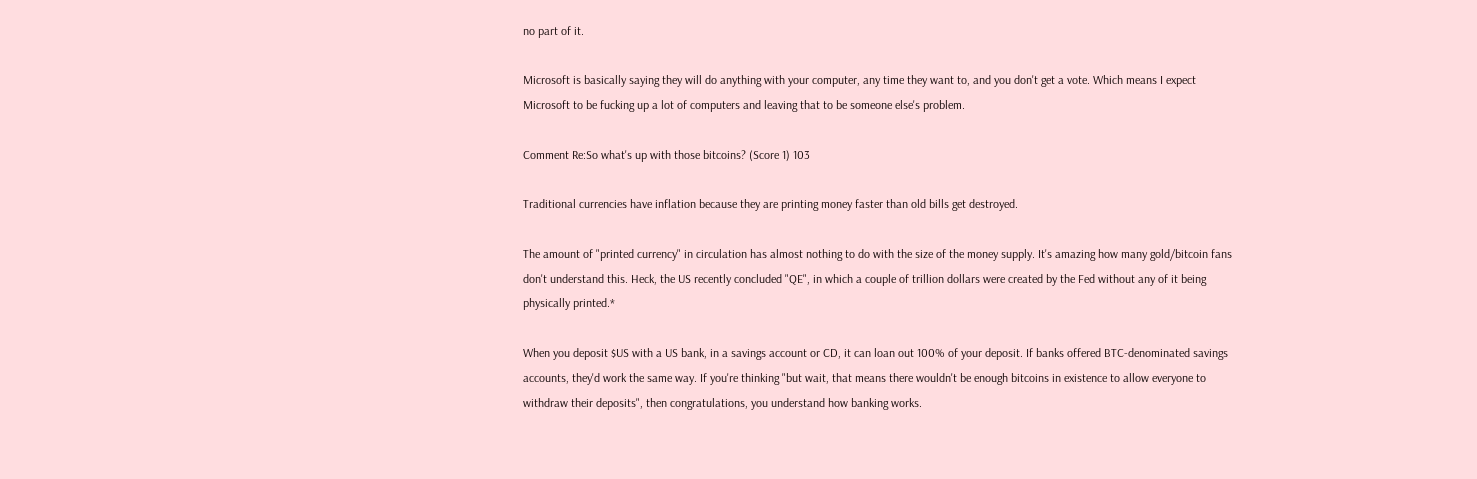no part of it.

Microsoft is basically saying they will do anything with your computer, any time they want to, and you don't get a vote. Which means I expect Microsoft to be fucking up a lot of computers and leaving that to be someone else's problem.

Comment Re:So what's up with those bitcoins? (Score 1) 103

Traditional currencies have inflation because they are printing money faster than old bills get destroyed.

The amount of "printed currency" in circulation has almost nothing to do with the size of the money supply. It's amazing how many gold/bitcoin fans don't understand this. Heck, the US recently concluded "QE", in which a couple of trillion dollars were created by the Fed without any of it being physically printed.*

When you deposit $US with a US bank, in a savings account or CD, it can loan out 100% of your deposit. If banks offered BTC-denominated savings accounts, they'd work the same way. If you're thinking "but wait, that means there wouldn't be enough bitcoins in existence to allow everyone to withdraw their deposits", then congratulations, you understand how banking works.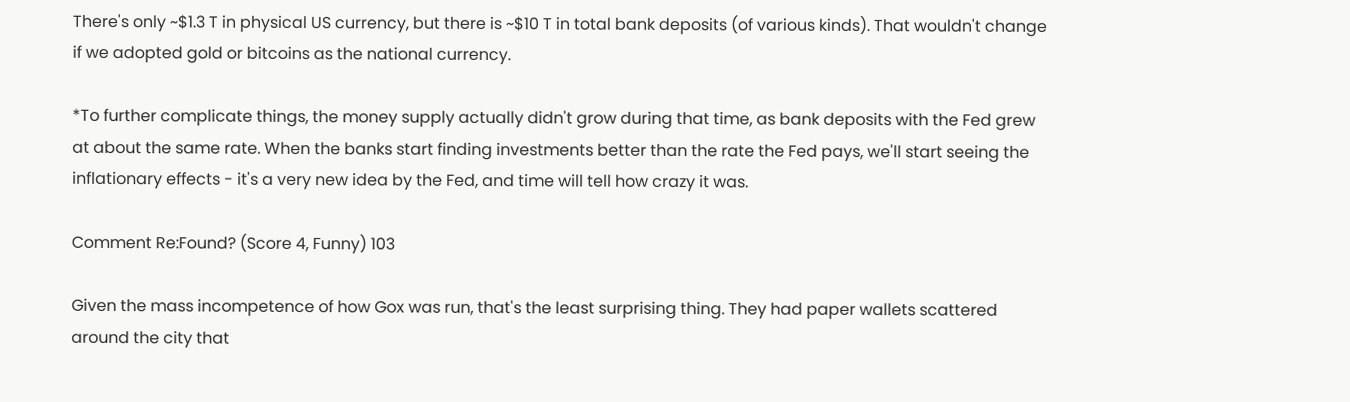There's only ~$1.3 T in physical US currency, but there is ~$10 T in total bank deposits (of various kinds). That wouldn't change if we adopted gold or bitcoins as the national currency.

*To further complicate things, the money supply actually didn't grow during that time, as bank deposits with the Fed grew at about the same rate. When the banks start finding investments better than the rate the Fed pays, we'll start seeing the inflationary effects - it's a very new idea by the Fed, and time will tell how crazy it was.

Comment Re:Found? (Score 4, Funny) 103

Given the mass incompetence of how Gox was run, that's the least surprising thing. They had paper wallets scattered around the city that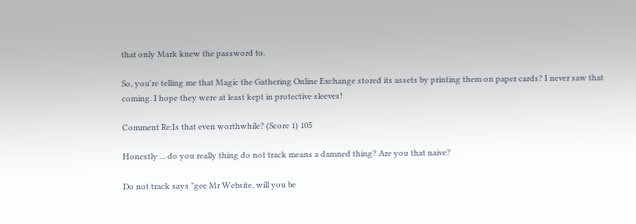that only Mark knew the password to.

So, you're telling me that Magic the Gathering Online Exchange stored its assets by printing them on paper cards? I never saw that coming. I hope they were at least kept in protective sleeves!

Comment Re:Is that even worthwhile? (Score 1) 105

Honestly ... do you really thing do not track means a damned thing? Are you that naive?

Do not track says "gee Mr Website, will you be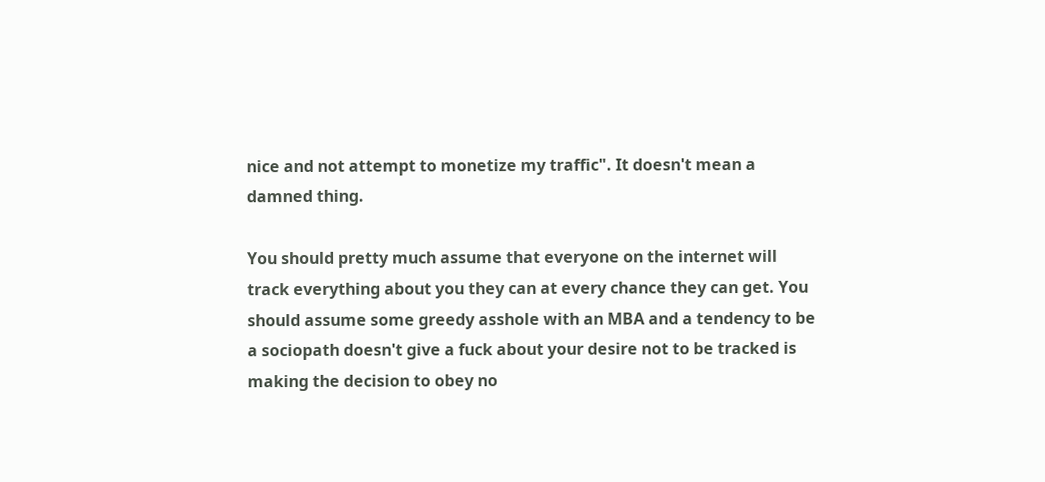nice and not attempt to monetize my traffic". It doesn't mean a damned thing.

You should pretty much assume that everyone on the internet will track everything about you they can at every chance they can get. You should assume some greedy asshole with an MBA and a tendency to be a sociopath doesn't give a fuck about your desire not to be tracked is making the decision to obey no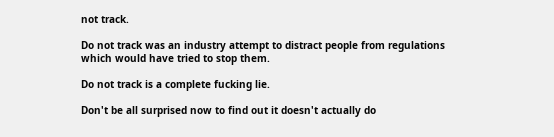not track.

Do not track was an industry attempt to distract people from regulations which would have tried to stop them.

Do not track is a complete fucking lie.

Don't be all surprised now to find out it doesn't actually do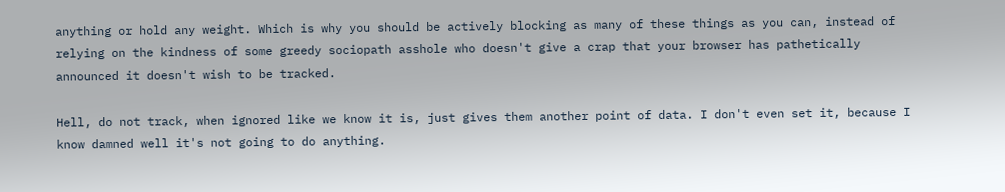anything or hold any weight. Which is why you should be actively blocking as many of these things as you can, instead of relying on the kindness of some greedy sociopath asshole who doesn't give a crap that your browser has pathetically announced it doesn't wish to be tracked.

Hell, do not track, when ignored like we know it is, just gives them another point of data. I don't even set it, because I know damned well it's not going to do anything.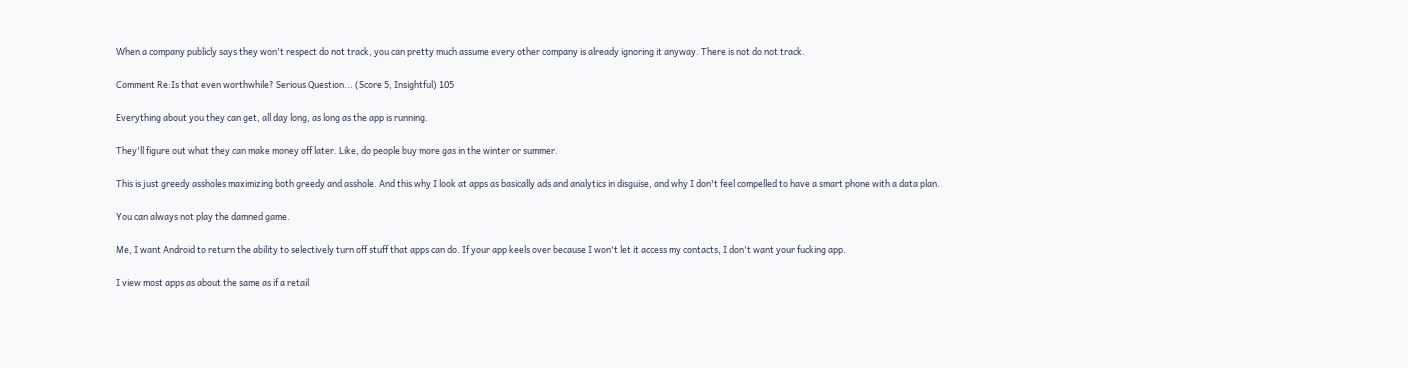When a company publicly says they won't respect do not track, you can pretty much assume every other company is already ignoring it anyway. There is not do not track.

Comment Re:Is that even worthwhile? Serious Question... (Score 5, Insightful) 105

Everything about you they can get, all day long, as long as the app is running.

They'll figure out what they can make money off later. Like, do people buy more gas in the winter or summer.

This is just greedy assholes maximizing both greedy and asshole. And this why I look at apps as basically ads and analytics in disguise, and why I don't feel compelled to have a smart phone with a data plan.

You can always not play the damned game.

Me, I want Android to return the ability to selectively turn off stuff that apps can do. If your app keels over because I won't let it access my contacts, I don't want your fucking app.

I view most apps as about the same as if a retail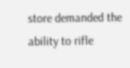store demanded the ability to rifle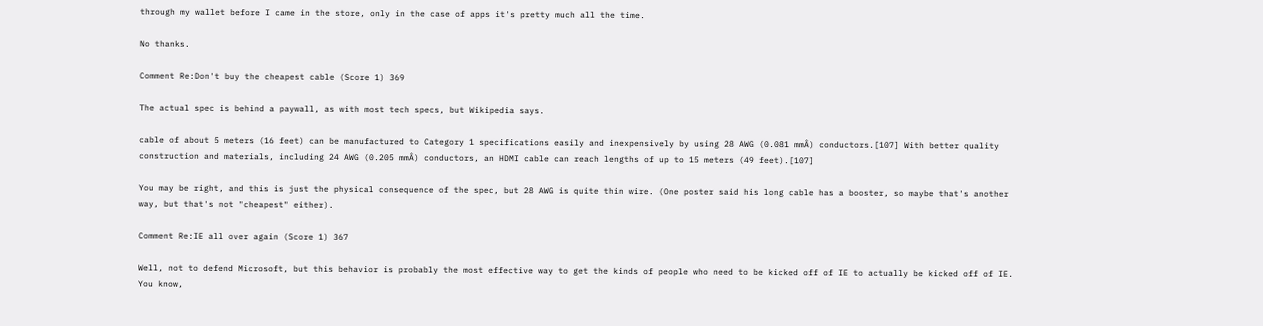through my wallet before I came in the store, only in the case of apps it's pretty much all the time.

No thanks.

Comment Re:Don't buy the cheapest cable (Score 1) 369

The actual spec is behind a paywall, as with most tech specs, but Wikipedia says.

cable of about 5 meters (16 feet) can be manufactured to Category 1 specifications easily and inexpensively by using 28 AWG (0.081 mmÂ) conductors.[107] With better quality construction and materials, including 24 AWG (0.205 mmÂ) conductors, an HDMI cable can reach lengths of up to 15 meters (49 feet).[107]

You may be right, and this is just the physical consequence of the spec, but 28 AWG is quite thin wire. (One poster said his long cable has a booster, so maybe that's another way, but that's not "cheapest" either).

Comment Re:IE all over again (Score 1) 367

Well, not to defend Microsoft, but this behavior is probably the most effective way to get the kinds of people who need to be kicked off of IE to actually be kicked off of IE. You know,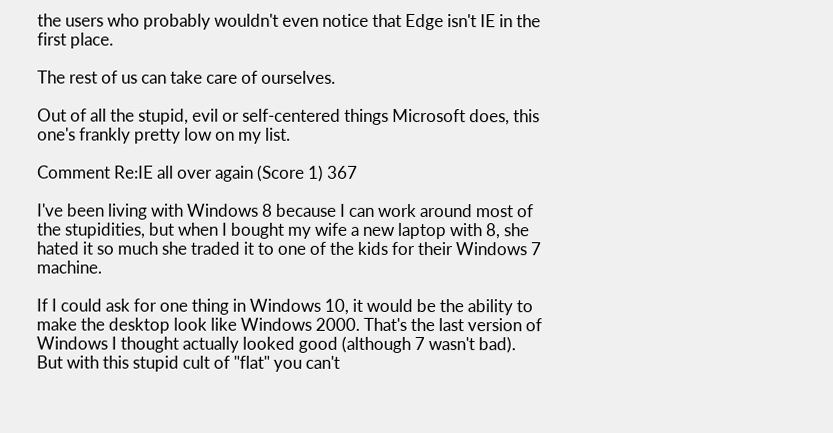the users who probably wouldn't even notice that Edge isn't IE in the first place.

The rest of us can take care of ourselves.

Out of all the stupid, evil or self-centered things Microsoft does, this one's frankly pretty low on my list.

Comment Re:IE all over again (Score 1) 367

I've been living with Windows 8 because I can work around most of the stupidities, but when I bought my wife a new laptop with 8, she hated it so much she traded it to one of the kids for their Windows 7 machine.

If I could ask for one thing in Windows 10, it would be the ability to make the desktop look like Windows 2000. That's the last version of Windows I thought actually looked good (although 7 wasn't bad). But with this stupid cult of "flat" you can't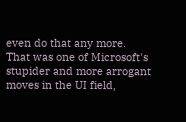even do that any more. That was one of Microsoft's stupider and more arrogant moves in the UI field,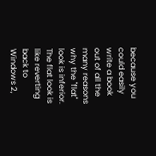because you could easily write a book out of all the many reasons why the "flat" look is inferior. The flat look is like reverting back to Windows 2,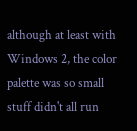although at least with Windows 2, the color palette was so small stuff didn't all run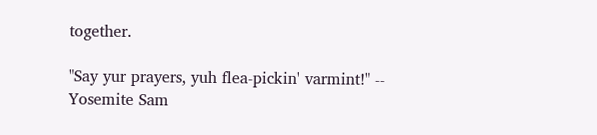together.

"Say yur prayers, yuh flea-pickin' varmint!" -- Yosemite Sam